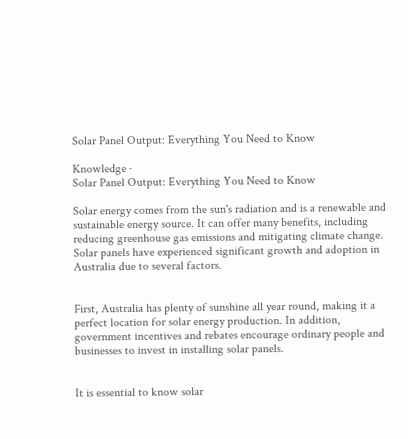Solar Panel Output: Everything You Need to Know

Knowledge ·
Solar Panel Output: Everything You Need to Know

Solar energy comes from the sun's radiation and is a renewable and sustainable energy source. It can offer many benefits, including reducing greenhouse gas emissions and mitigating climate change. Solar panels have experienced significant growth and adoption in Australia due to several factors.


First, Australia has plenty of sunshine all year round, making it a perfect location for solar energy production. In addition, government incentives and rebates encourage ordinary people and businesses to invest in installing solar panels.


It is essential to know solar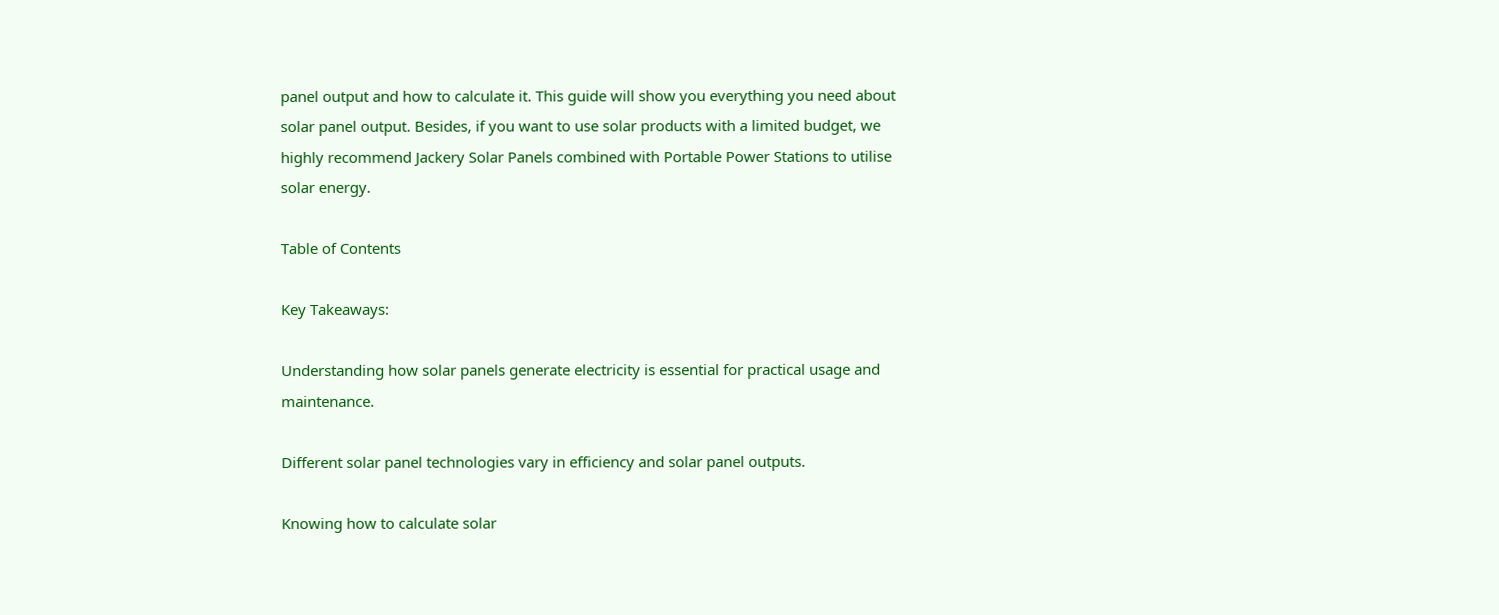panel output and how to calculate it. This guide will show you everything you need about solar panel output. Besides, if you want to use solar products with a limited budget, we highly recommend Jackery Solar Panels combined with Portable Power Stations to utilise solar energy.

Table of Contents

Key Takeaways:

Understanding how solar panels generate electricity is essential for practical usage and maintenance.

Different solar panel technologies vary in efficiency and solar panel outputs.

Knowing how to calculate solar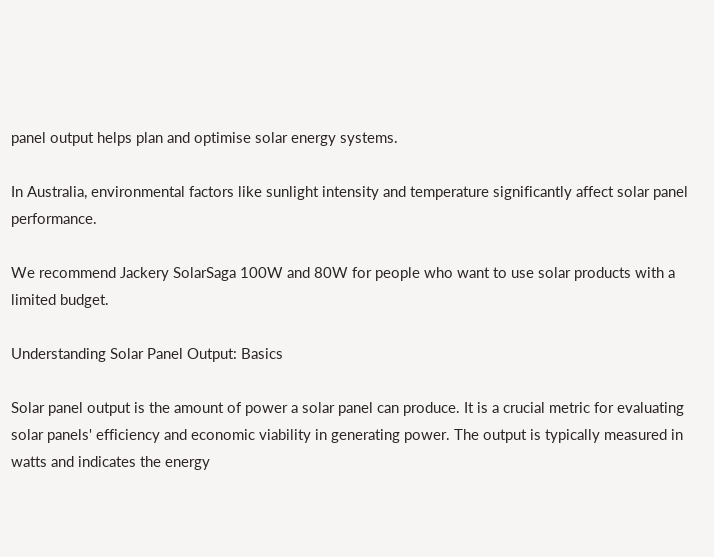panel output helps plan and optimise solar energy systems.

In Australia, environmental factors like sunlight intensity and temperature significantly affect solar panel performance.

We recommend Jackery SolarSaga 100W and 80W for people who want to use solar products with a limited budget.

Understanding Solar Panel Output: Basics

Solar panel output is the amount of power a solar panel can produce. It is a crucial metric for evaluating solar panels' efficiency and economic viability in generating power. The output is typically measured in watts and indicates the energy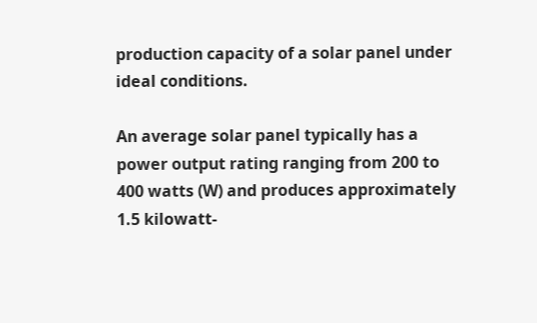production capacity of a solar panel under ideal conditions.

An average solar panel typically has a power output rating ranging from 200 to 400 watts (W) and produces approximately 1.5 kilowatt-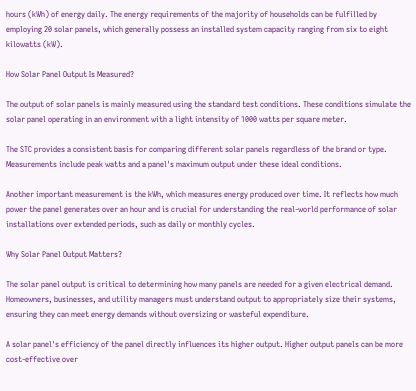hours (kWh) of energy daily. The energy requirements of the majority of households can be fulfilled by employing 20 solar panels, which generally possess an installed system capacity ranging from six to eight kilowatts (kW).

How Solar Panel Output Is Measured?

The output of solar panels is mainly measured using the standard test conditions. These conditions simulate the solar panel operating in an environment with a light intensity of 1000 watts per square meter.

The STC provides a consistent basis for comparing different solar panels regardless of the brand or type. Measurements include peak watts and a panel's maximum output under these ideal conditions.

Another important measurement is the kWh, which measures energy produced over time. It reflects how much power the panel generates over an hour and is crucial for understanding the real-world performance of solar installations over extended periods, such as daily or monthly cycles.

Why Solar Panel Output Matters?

The solar panel output is critical to determining how many panels are needed for a given electrical demand. Homeowners, businesses, and utility managers must understand output to appropriately size their systems, ensuring they can meet energy demands without oversizing or wasteful expenditure.

A solar panel's efficiency of the panel directly influences its higher output. Higher output panels can be more cost-effective over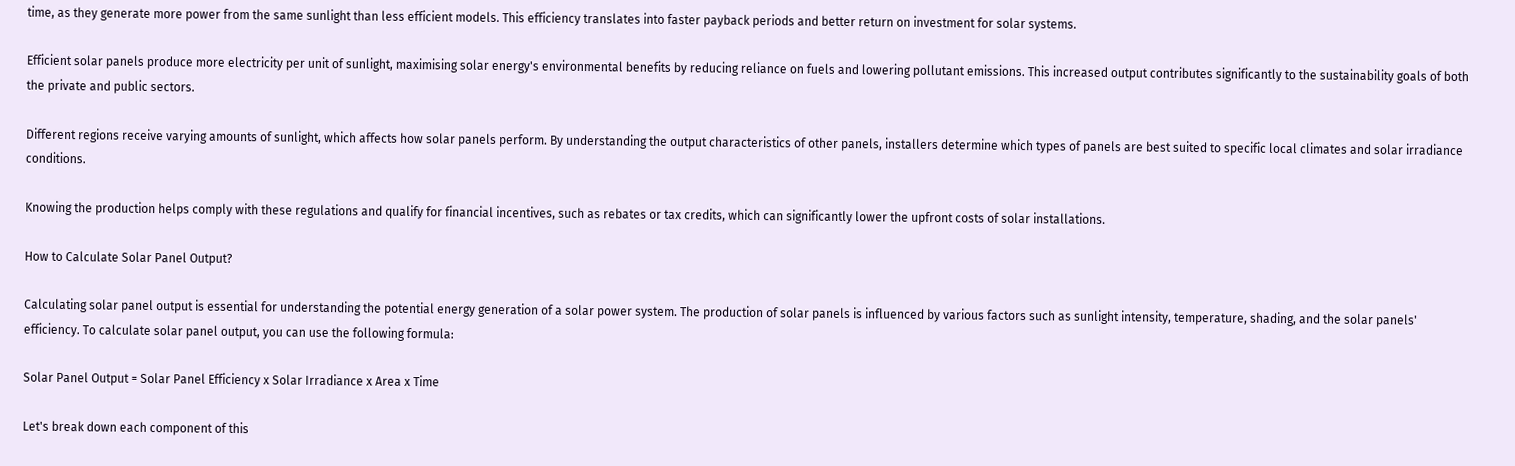time, as they generate more power from the same sunlight than less efficient models. This efficiency translates into faster payback periods and better return on investment for solar systems.

Efficient solar panels produce more electricity per unit of sunlight, maximising solar energy's environmental benefits by reducing reliance on fuels and lowering pollutant emissions. This increased output contributes significantly to the sustainability goals of both the private and public sectors.

Different regions receive varying amounts of sunlight, which affects how solar panels perform. By understanding the output characteristics of other panels, installers determine which types of panels are best suited to specific local climates and solar irradiance conditions.

Knowing the production helps comply with these regulations and qualify for financial incentives, such as rebates or tax credits, which can significantly lower the upfront costs of solar installations.

How to Calculate Solar Panel Output?

Calculating solar panel output is essential for understanding the potential energy generation of a solar power system. The production of solar panels is influenced by various factors such as sunlight intensity, temperature, shading, and the solar panels' efficiency. To calculate solar panel output, you can use the following formula:

Solar Panel Output = Solar Panel Efficiency x Solar Irradiance x Area x Time

Let's break down each component of this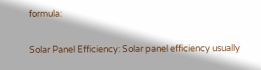formula:

Solar Panel Efficiency: Solar panel efficiency usually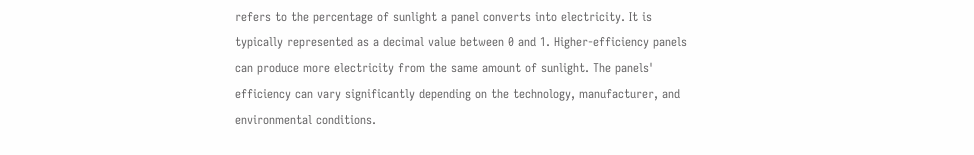refers to the percentage of sunlight a panel converts into electricity. It is typically represented as a decimal value between 0 and 1. Higher-efficiency panels can produce more electricity from the same amount of sunlight. The panels' efficiency can vary significantly depending on the technology, manufacturer, and environmental conditions.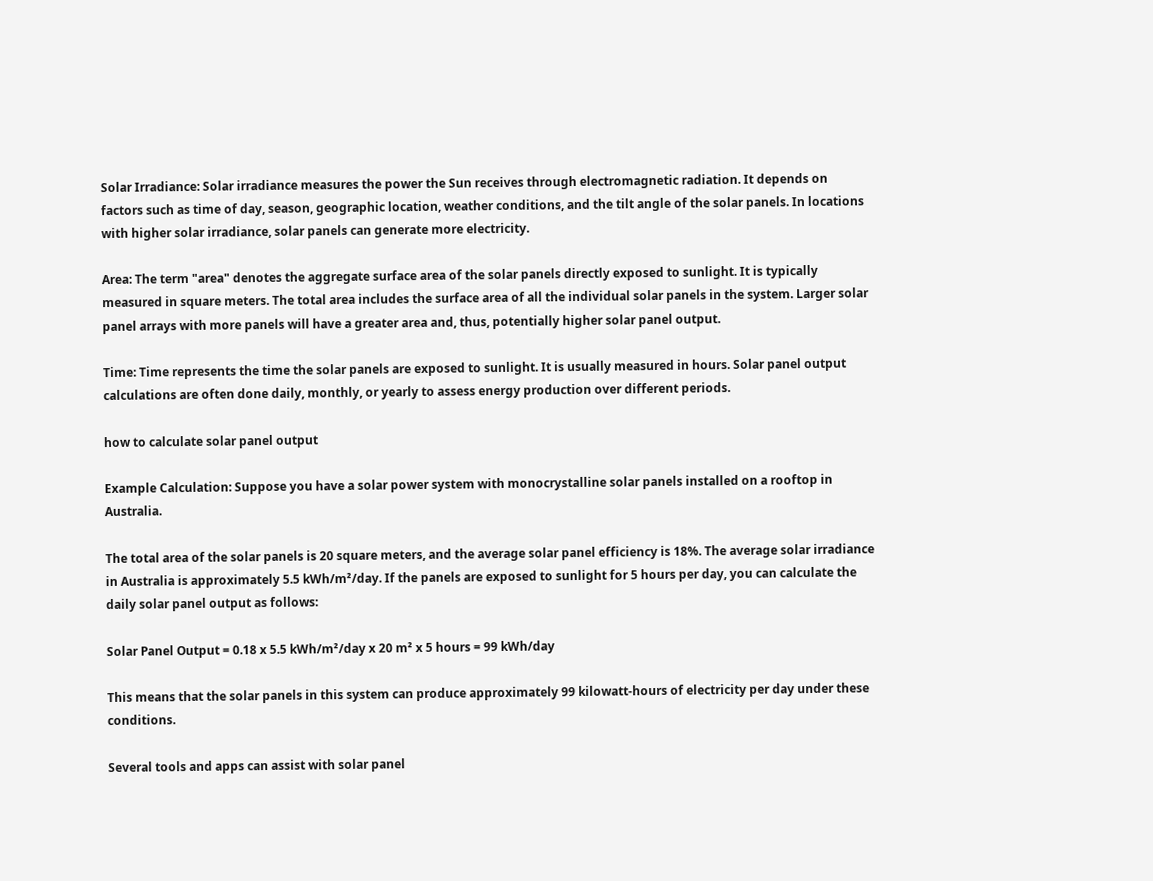Solar Irradiance: Solar irradiance measures the power the Sun receives through electromagnetic radiation. It depends on factors such as time of day, season, geographic location, weather conditions, and the tilt angle of the solar panels. In locations with higher solar irradiance, solar panels can generate more electricity.

Area: The term "area" denotes the aggregate surface area of the solar panels directly exposed to sunlight. It is typically measured in square meters. The total area includes the surface area of all the individual solar panels in the system. Larger solar panel arrays with more panels will have a greater area and, thus, potentially higher solar panel output.

Time: Time represents the time the solar panels are exposed to sunlight. It is usually measured in hours. Solar panel output calculations are often done daily, monthly, or yearly to assess energy production over different periods.

how to calculate solar panel output

Example Calculation: Suppose you have a solar power system with monocrystalline solar panels installed on a rooftop in Australia.

The total area of the solar panels is 20 square meters, and the average solar panel efficiency is 18%. The average solar irradiance in Australia is approximately 5.5 kWh/m²/day. If the panels are exposed to sunlight for 5 hours per day, you can calculate the daily solar panel output as follows:

Solar Panel Output = 0.18 x 5.5 kWh/m²/day x 20 m² x 5 hours = 99 kWh/day

This means that the solar panels in this system can produce approximately 99 kilowatt-hours of electricity per day under these conditions.

Several tools and apps can assist with solar panel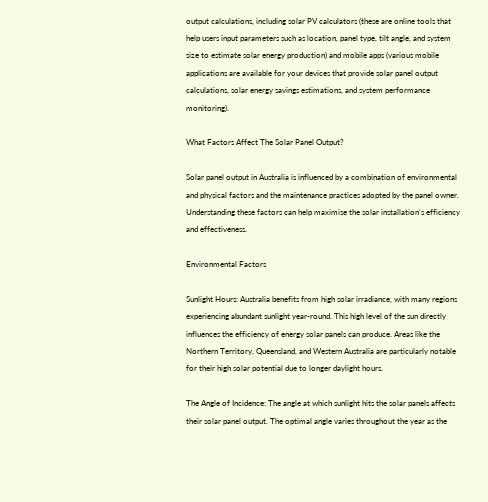output calculations, including solar PV calculators (these are online tools that help users input parameters such as location, panel type, tilt angle, and system size to estimate solar energy production) and mobile apps (various mobile applications are available for your devices that provide solar panel output calculations, solar energy savings estimations, and system performance monitoring).

What Factors Affect The Solar Panel Output?

Solar panel output in Australia is influenced by a combination of environmental and physical factors and the maintenance practices adopted by the panel owner. Understanding these factors can help maximise the solar installation's efficiency and effectiveness.

Environmental Factors

Sunlight Hours: Australia benefits from high solar irradiance, with many regions experiencing abundant sunlight year-round. This high level of the sun directly influences the efficiency of energy solar panels can produce. Areas like the Northern Territory, Queensland, and Western Australia are particularly notable for their high solar potential due to longer daylight hours.

The Angle of Incidence: The angle at which sunlight hits the solar panels affects their solar panel output. The optimal angle varies throughout the year as the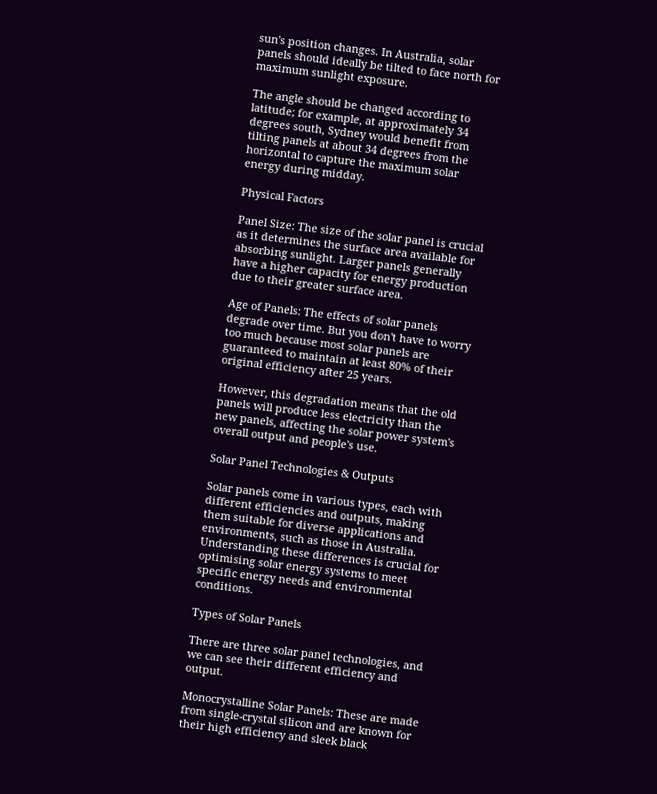sun's position changes. In Australia, solar panels should ideally be tilted to face north for maximum sunlight exposure.

The angle should be changed according to latitude; for example, at approximately 34 degrees south, Sydney would benefit from tilting panels at about 34 degrees from the horizontal to capture the maximum solar energy during midday.

Physical Factors

Panel Size: The size of the solar panel is crucial as it determines the surface area available for absorbing sunlight. Larger panels generally have a higher capacity for energy production due to their greater surface area.

Age of Panels: The effects of solar panels degrade over time. But you don't have to worry too much because most solar panels are guaranteed to maintain at least 80% of their original efficiency after 25 years.

However, this degradation means that the old panels will produce less electricity than the new panels, affecting the solar power system's overall output and people's use.

Solar Panel Technologies & Outputs

Solar panels come in various types, each with different efficiencies and outputs, making them suitable for diverse applications and environments, such as those in Australia. Understanding these differences is crucial for optimising solar energy systems to meet specific energy needs and environmental conditions.

Types of Solar Panels

There are three solar panel technologies, and we can see their different efficiency and output.

Monocrystalline Solar Panels: These are made from single-crystal silicon and are known for their high efficiency and sleek black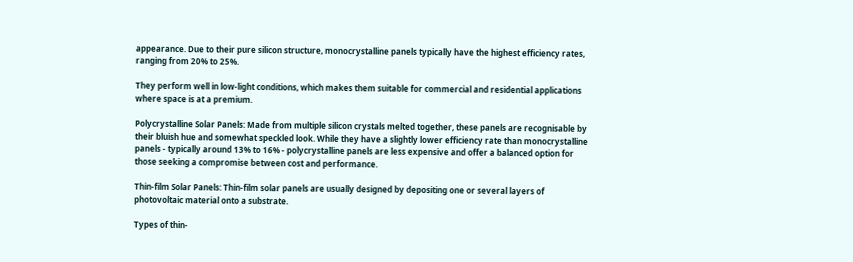appearance. Due to their pure silicon structure, monocrystalline panels typically have the highest efficiency rates, ranging from 20% to 25%.

They perform well in low-light conditions, which makes them suitable for commercial and residential applications where space is at a premium.

Polycrystalline Solar Panels: Made from multiple silicon crystals melted together, these panels are recognisable by their bluish hue and somewhat speckled look. While they have a slightly lower efficiency rate than monocrystalline panels - typically around 13% to 16% - polycrystalline panels are less expensive and offer a balanced option for those seeking a compromise between cost and performance.

Thin-film Solar Panels: Thin-film solar panels are usually designed by depositing one or several layers of photovoltaic material onto a substrate.

Types of thin-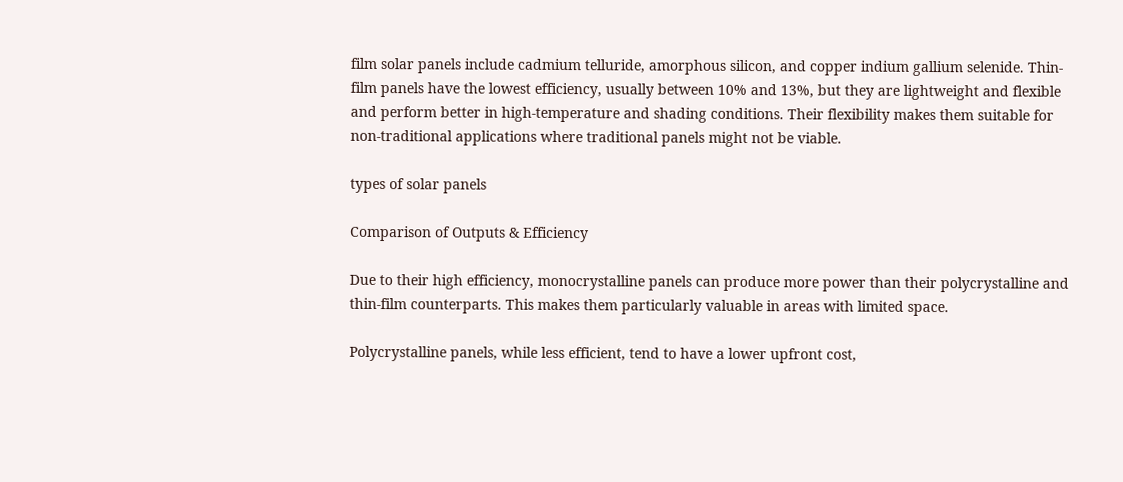film solar panels include cadmium telluride, amorphous silicon, and copper indium gallium selenide. Thin-film panels have the lowest efficiency, usually between 10% and 13%, but they are lightweight and flexible and perform better in high-temperature and shading conditions. Their flexibility makes them suitable for non-traditional applications where traditional panels might not be viable.

types of solar panels

Comparison of Outputs & Efficiency

Due to their high efficiency, monocrystalline panels can produce more power than their polycrystalline and thin-film counterparts. This makes them particularly valuable in areas with limited space.

Polycrystalline panels, while less efficient, tend to have a lower upfront cost,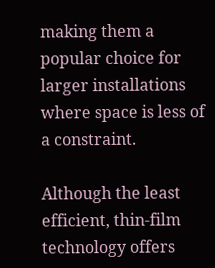making them a popular choice for larger installations where space is less of a constraint.

Although the least efficient, thin-film technology offers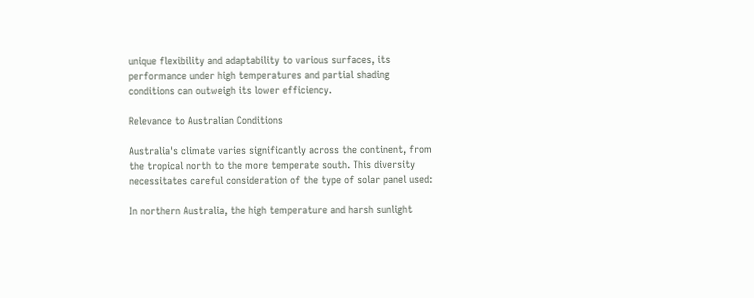unique flexibility and adaptability to various surfaces, its performance under high temperatures and partial shading conditions can outweigh its lower efficiency.

Relevance to Australian Conditions

Australia's climate varies significantly across the continent, from the tropical north to the more temperate south. This diversity necessitates careful consideration of the type of solar panel used:

In northern Australia, the high temperature and harsh sunlight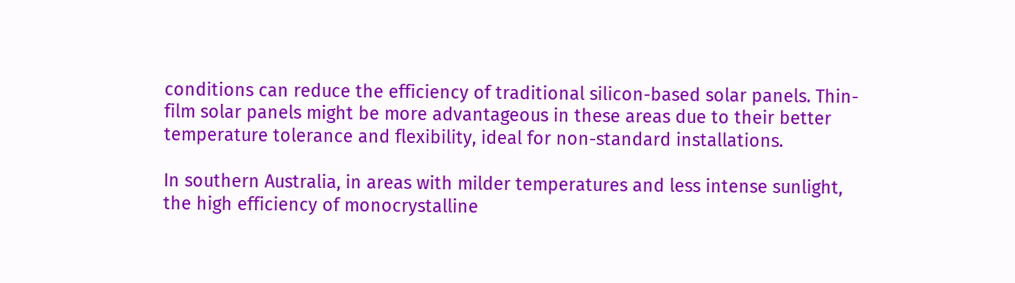conditions can reduce the efficiency of traditional silicon-based solar panels. Thin-film solar panels might be more advantageous in these areas due to their better temperature tolerance and flexibility, ideal for non-standard installations.

In southern Australia, in areas with milder temperatures and less intense sunlight, the high efficiency of monocrystalline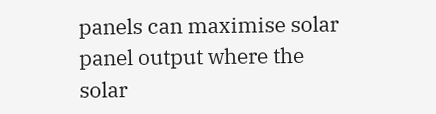panels can maximise solar panel output where the solar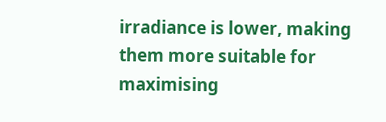irradiance is lower, making them more suitable for maximising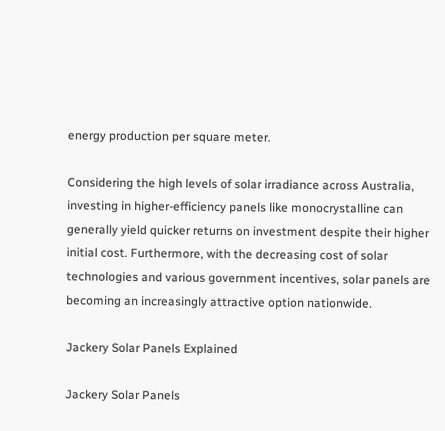energy production per square meter.

Considering the high levels of solar irradiance across Australia, investing in higher-efficiency panels like monocrystalline can generally yield quicker returns on investment despite their higher initial cost. Furthermore, with the decreasing cost of solar technologies and various government incentives, solar panels are becoming an increasingly attractive option nationwide.

Jackery Solar Panels Explained

Jackery Solar Panels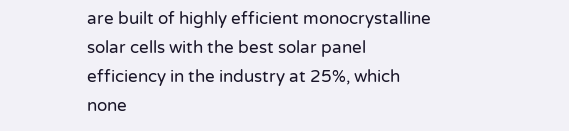are built of highly efficient monocrystalline solar cells with the best solar panel efficiency in the industry at 25%, which none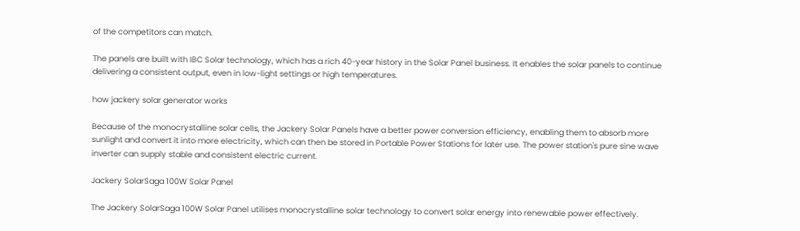of the competitors can match.

The panels are built with IBC Solar technology, which has a rich 40-year history in the Solar Panel business. It enables the solar panels to continue delivering a consistent output, even in low-light settings or high temperatures.

how jackery solar generator works

Because of the monocrystalline solar cells, the Jackery Solar Panels have a better power conversion efficiency, enabling them to absorb more sunlight and convert it into more electricity, which can then be stored in Portable Power Stations for later use. The power station's pure sine wave inverter can supply stable and consistent electric current.

Jackery SolarSaga 100W Solar Panel

The Jackery SolarSaga 100W Solar Panel utilises monocrystalline solar technology to convert solar energy into renewable power effectively.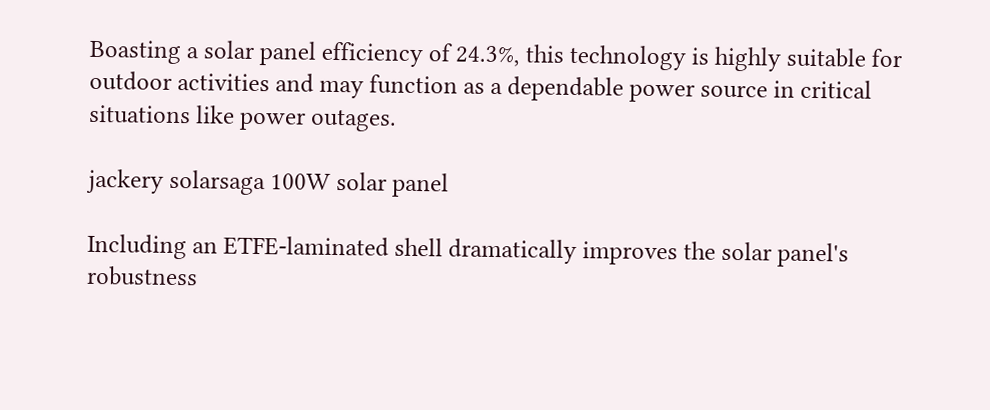Boasting a solar panel efficiency of 24.3%, this technology is highly suitable for outdoor activities and may function as a dependable power source in critical situations like power outages.

jackery solarsaga 100W solar panel

Including an ETFE-laminated shell dramatically improves the solar panel's robustness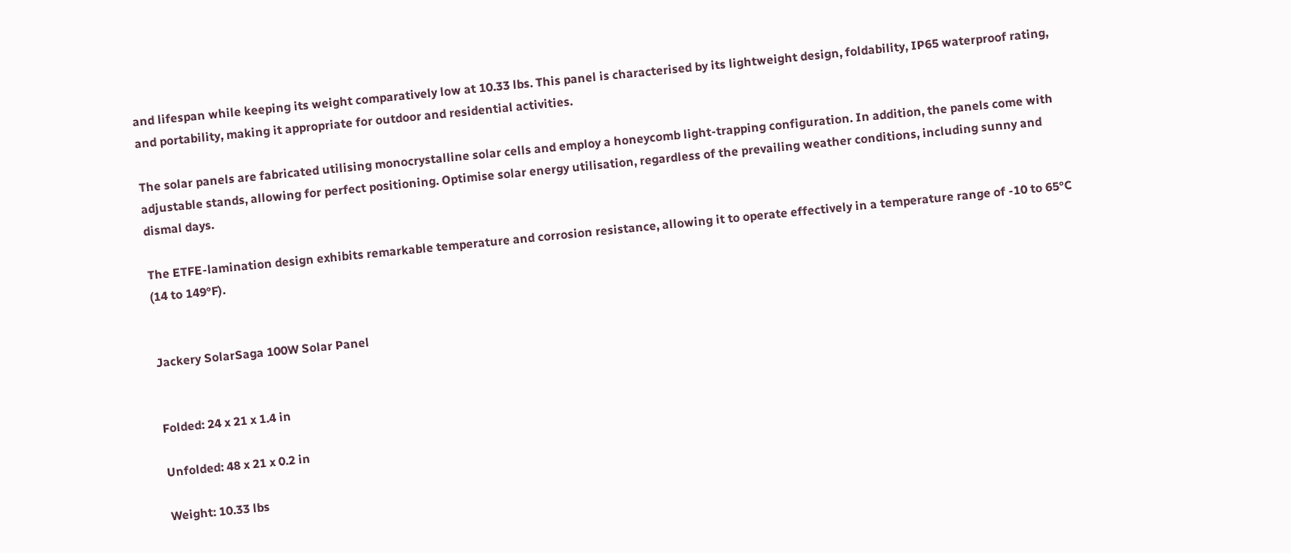and lifespan while keeping its weight comparatively low at 10.33 lbs. This panel is characterised by its lightweight design, foldability, IP65 waterproof rating, and portability, making it appropriate for outdoor and residential activities.

The solar panels are fabricated utilising monocrystalline solar cells and employ a honeycomb light-trapping configuration. In addition, the panels come with adjustable stands, allowing for perfect positioning. Optimise solar energy utilisation, regardless of the prevailing weather conditions, including sunny and dismal days.

The ETFE-lamination design exhibits remarkable temperature and corrosion resistance, allowing it to operate effectively in a temperature range of -10 to 65°C (14 to 149°F).


Jackery SolarSaga 100W Solar Panel


Folded: 24 x 21 x 1.4 in

Unfolded: 48 x 21 x 0.2 in

Weight: 10.33 lbs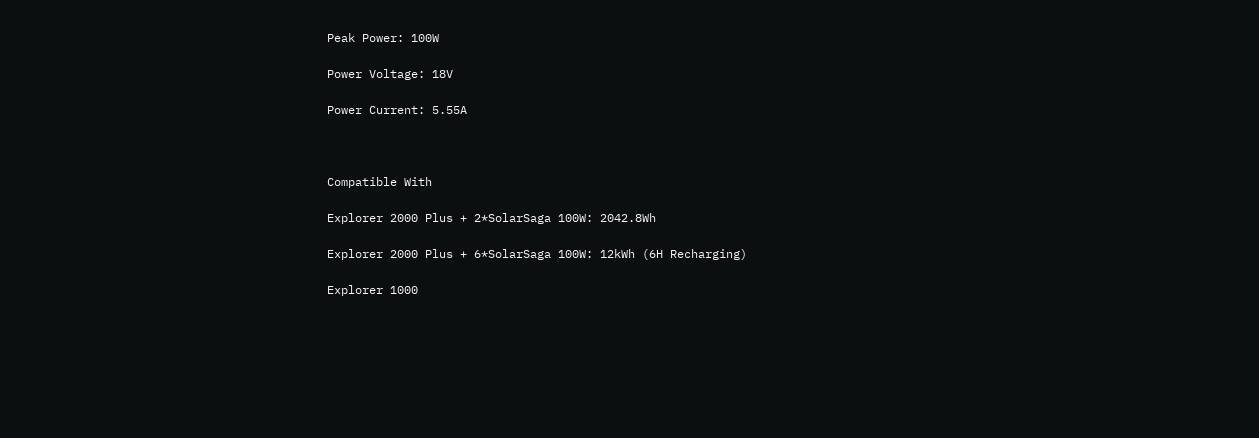Peak Power: 100W

Power Voltage: 18V

Power Current: 5.55A



Compatible With

Explorer 2000 Plus + 2*SolarSaga 100W: 2042.8Wh

Explorer 2000 Plus + 6*SolarSaga 100W: 12kWh (6H Recharging)

Explorer 1000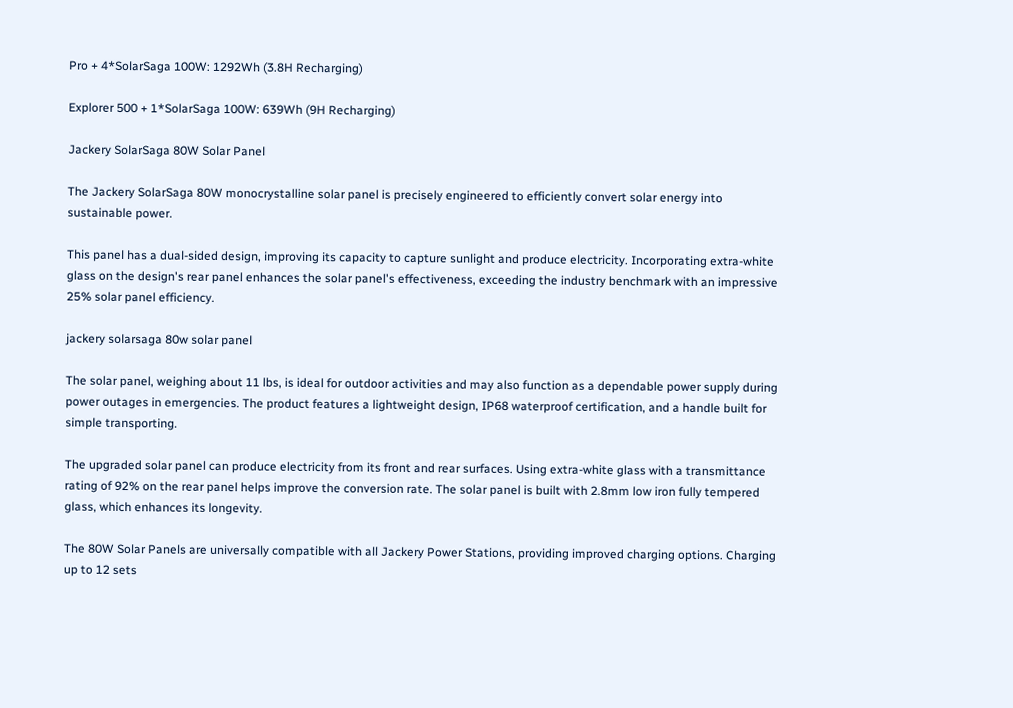Pro + 4*SolarSaga 100W: 1292Wh (3.8H Recharging)

Explorer 500 + 1*SolarSaga 100W: 639Wh (9H Recharging)

Jackery SolarSaga 80W Solar Panel

The Jackery SolarSaga 80W monocrystalline solar panel is precisely engineered to efficiently convert solar energy into sustainable power.

This panel has a dual-sided design, improving its capacity to capture sunlight and produce electricity. Incorporating extra-white glass on the design's rear panel enhances the solar panel's effectiveness, exceeding the industry benchmark with an impressive 25% solar panel efficiency.

jackery solarsaga 80w solar panel

The solar panel, weighing about 11 lbs, is ideal for outdoor activities and may also function as a dependable power supply during power outages in emergencies. The product features a lightweight design, IP68 waterproof certification, and a handle built for simple transporting.

The upgraded solar panel can produce electricity from its front and rear surfaces. Using extra-white glass with a transmittance rating of 92% on the rear panel helps improve the conversion rate. The solar panel is built with 2.8mm low iron fully tempered glass, which enhances its longevity.

The 80W Solar Panels are universally compatible with all Jackery Power Stations, providing improved charging options. Charging up to 12 sets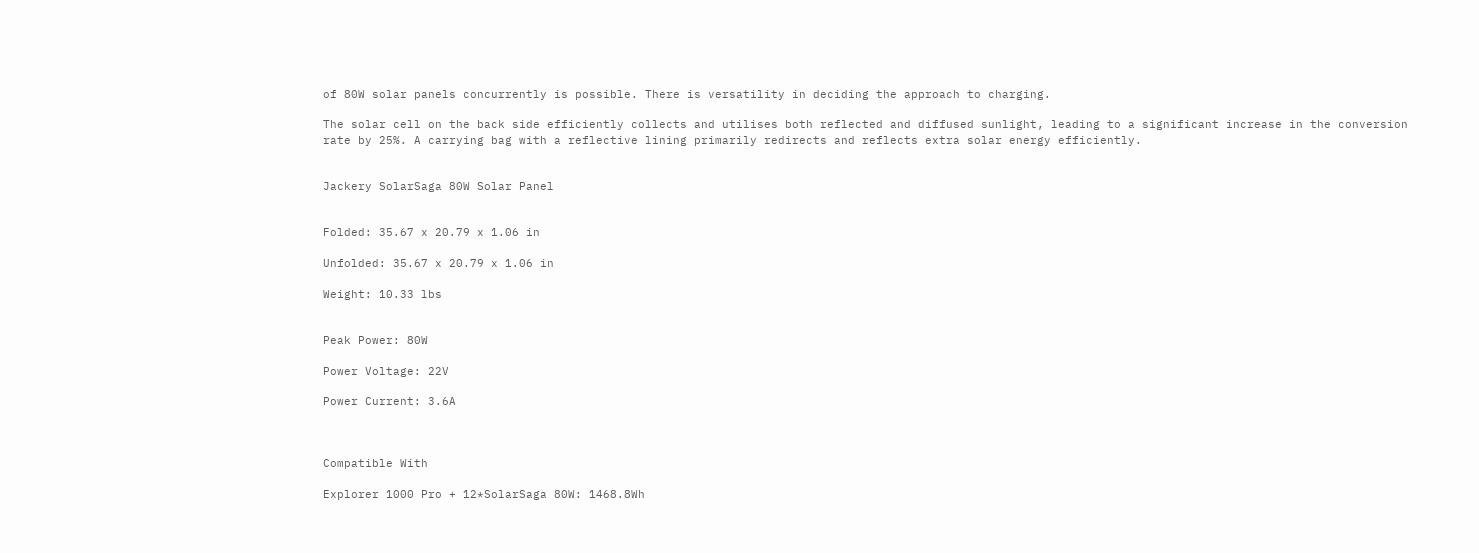of 80W solar panels concurrently is possible. There is versatility in deciding the approach to charging.

The solar cell on the back side efficiently collects and utilises both reflected and diffused sunlight, leading to a significant increase in the conversion rate by 25%. A carrying bag with a reflective lining primarily redirects and reflects extra solar energy efficiently.


Jackery SolarSaga 80W Solar Panel


Folded: 35.67 x 20.79 x 1.06 in

Unfolded: 35.67 x 20.79 x 1.06 in

Weight: 10.33 lbs


Peak Power: 80W

Power Voltage: 22V

Power Current: 3.6A



Compatible With

Explorer 1000 Pro + 12*SolarSaga 80W: 1468.8Wh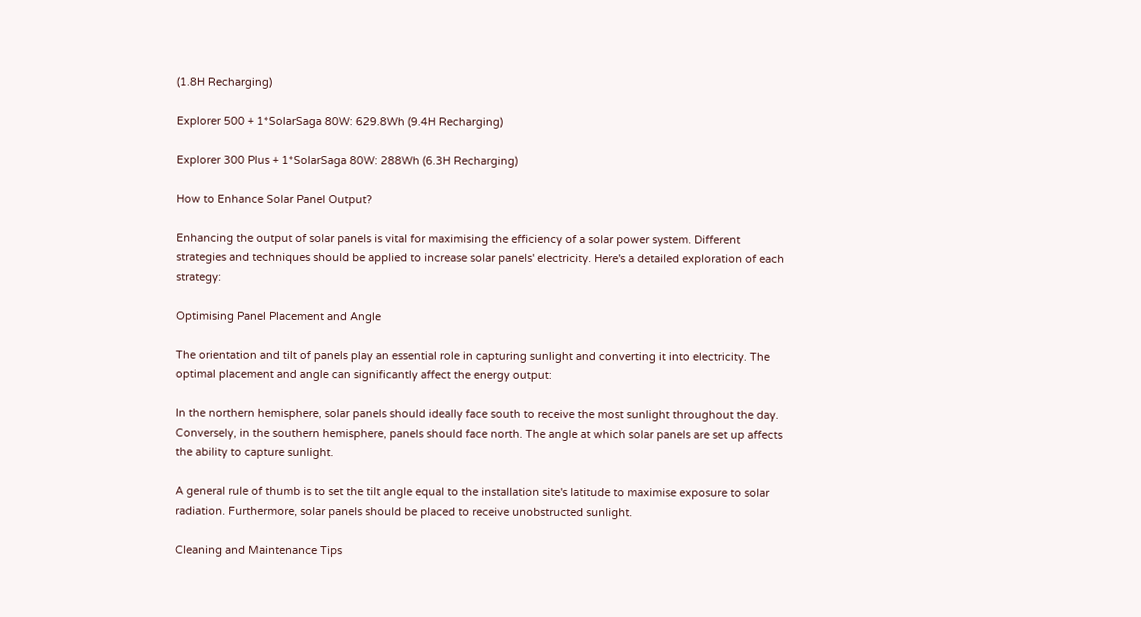(1.8H Recharging)

Explorer 500 + 1*SolarSaga 80W: 629.8Wh (9.4H Recharging)

Explorer 300 Plus + 1*SolarSaga 80W: 288Wh (6.3H Recharging)

How to Enhance Solar Panel Output?

Enhancing the output of solar panels is vital for maximising the efficiency of a solar power system. Different strategies and techniques should be applied to increase solar panels' electricity. Here's a detailed exploration of each strategy:

Optimising Panel Placement and Angle

The orientation and tilt of panels play an essential role in capturing sunlight and converting it into electricity. The optimal placement and angle can significantly affect the energy output:

In the northern hemisphere, solar panels should ideally face south to receive the most sunlight throughout the day. Conversely, in the southern hemisphere, panels should face north. The angle at which solar panels are set up affects the ability to capture sunlight.

A general rule of thumb is to set the tilt angle equal to the installation site's latitude to maximise exposure to solar radiation. Furthermore, solar panels should be placed to receive unobstructed sunlight.

Cleaning and Maintenance Tips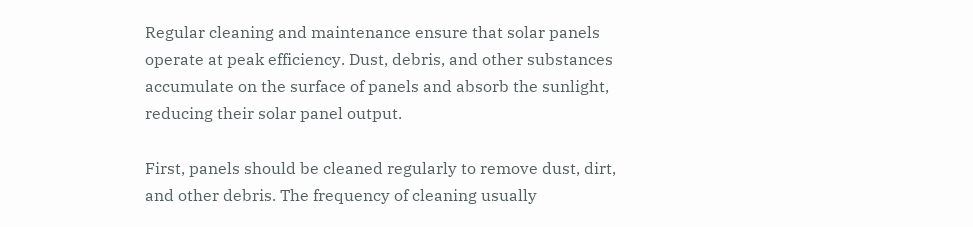Regular cleaning and maintenance ensure that solar panels operate at peak efficiency. Dust, debris, and other substances accumulate on the surface of panels and absorb the sunlight, reducing their solar panel output.

First, panels should be cleaned regularly to remove dust, dirt, and other debris. The frequency of cleaning usually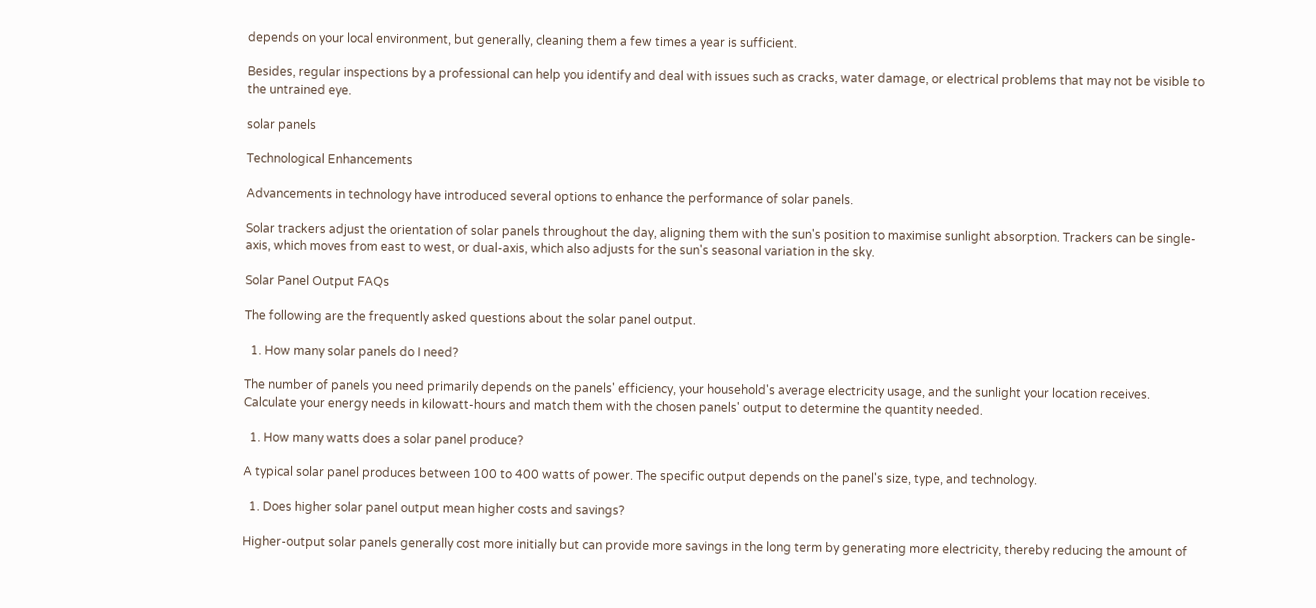depends on your local environment, but generally, cleaning them a few times a year is sufficient.

Besides, regular inspections by a professional can help you identify and deal with issues such as cracks, water damage, or electrical problems that may not be visible to the untrained eye.

solar panels

Technological Enhancements

Advancements in technology have introduced several options to enhance the performance of solar panels.

Solar trackers adjust the orientation of solar panels throughout the day, aligning them with the sun's position to maximise sunlight absorption. Trackers can be single-axis, which moves from east to west, or dual-axis, which also adjusts for the sun's seasonal variation in the sky.

Solar Panel Output FAQs

The following are the frequently asked questions about the solar panel output.

  1. How many solar panels do I need?

The number of panels you need primarily depends on the panels' efficiency, your household's average electricity usage, and the sunlight your location receives. Calculate your energy needs in kilowatt-hours and match them with the chosen panels' output to determine the quantity needed.

  1. How many watts does a solar panel produce?

A typical solar panel produces between 100 to 400 watts of power. The specific output depends on the panel's size, type, and technology.

  1. Does higher solar panel output mean higher costs and savings?

Higher-output solar panels generally cost more initially but can provide more savings in the long term by generating more electricity, thereby reducing the amount of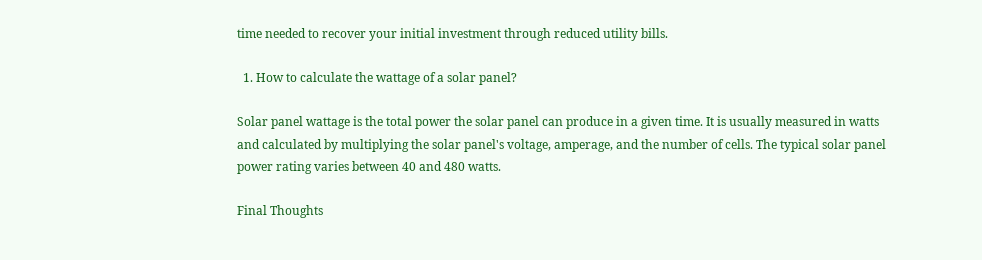time needed to recover your initial investment through reduced utility bills.

  1. How to calculate the wattage of a solar panel?

Solar panel wattage is the total power the solar panel can produce in a given time. It is usually measured in watts and calculated by multiplying the solar panel's voltage, amperage, and the number of cells. The typical solar panel power rating varies between 40 and 480 watts.

Final Thoughts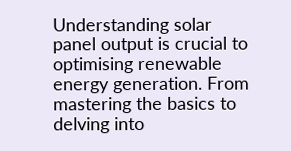Understanding solar panel output is crucial to optimising renewable energy generation. From mastering the basics to delving into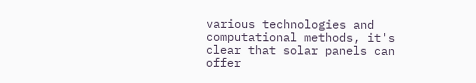various technologies and computational methods, it's clear that solar panels can offer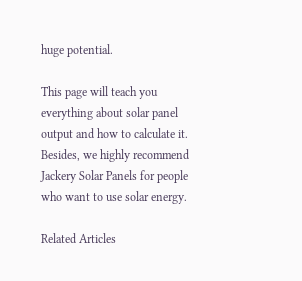huge potential.

This page will teach you everything about solar panel output and how to calculate it. Besides, we highly recommend Jackery Solar Panels for people who want to use solar energy.

Related Articles